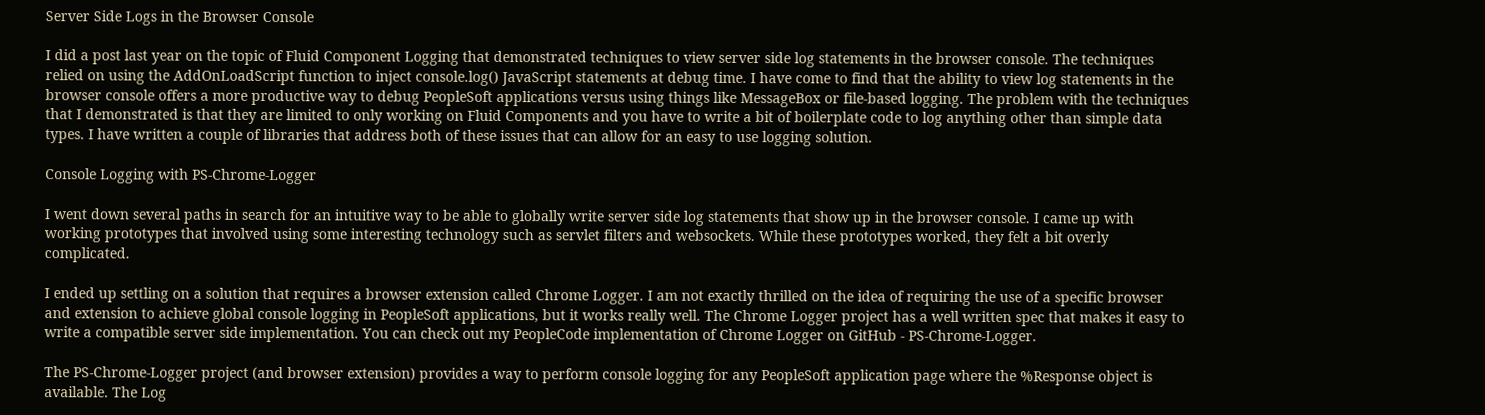Server Side Logs in the Browser Console

I did a post last year on the topic of Fluid Component Logging that demonstrated techniques to view server side log statements in the browser console. The techniques relied on using the AddOnLoadScript function to inject console.log() JavaScript statements at debug time. I have come to find that the ability to view log statements in the browser console offers a more productive way to debug PeopleSoft applications versus using things like MessageBox or file-based logging. The problem with the techniques that I demonstrated is that they are limited to only working on Fluid Components and you have to write a bit of boilerplate code to log anything other than simple data types. I have written a couple of libraries that address both of these issues that can allow for an easy to use logging solution.

Console Logging with PS-Chrome-Logger

I went down several paths in search for an intuitive way to be able to globally write server side log statements that show up in the browser console. I came up with working prototypes that involved using some interesting technology such as servlet filters and websockets. While these prototypes worked, they felt a bit overly complicated.

I ended up settling on a solution that requires a browser extension called Chrome Logger. I am not exactly thrilled on the idea of requiring the use of a specific browser and extension to achieve global console logging in PeopleSoft applications, but it works really well. The Chrome Logger project has a well written spec that makes it easy to write a compatible server side implementation. You can check out my PeopleCode implementation of Chrome Logger on GitHub - PS-Chrome-Logger.

The PS-Chrome-Logger project (and browser extension) provides a way to perform console logging for any PeopleSoft application page where the %Response object is available. The Log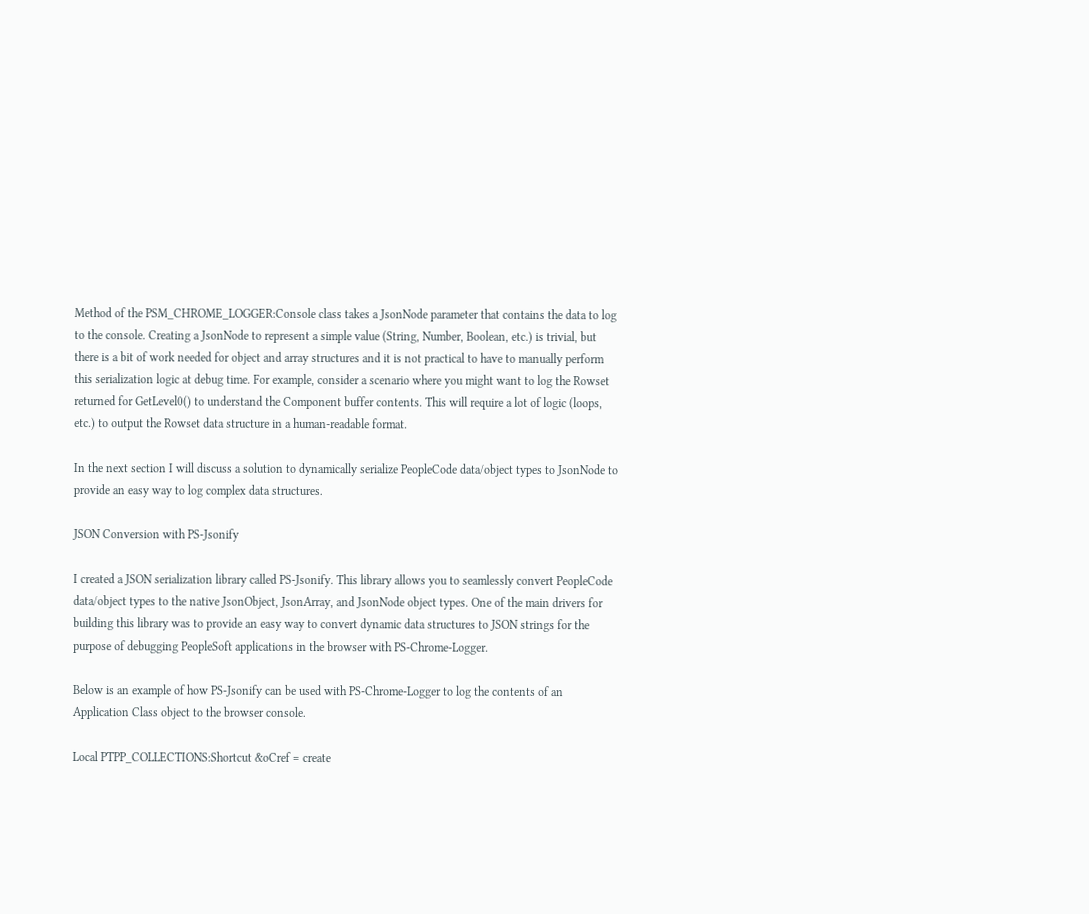Method of the PSM_CHROME_LOGGER:Console class takes a JsonNode parameter that contains the data to log to the console. Creating a JsonNode to represent a simple value (String, Number, Boolean, etc.) is trivial, but there is a bit of work needed for object and array structures and it is not practical to have to manually perform this serialization logic at debug time. For example, consider a scenario where you might want to log the Rowset returned for GetLevel0() to understand the Component buffer contents. This will require a lot of logic (loops, etc.) to output the Rowset data structure in a human-readable format.

In the next section I will discuss a solution to dynamically serialize PeopleCode data/object types to JsonNode to provide an easy way to log complex data structures.

JSON Conversion with PS-Jsonify

I created a JSON serialization library called PS-Jsonify. This library allows you to seamlessly convert PeopleCode data/object types to the native JsonObject, JsonArray, and JsonNode object types. One of the main drivers for building this library was to provide an easy way to convert dynamic data structures to JSON strings for the purpose of debugging PeopleSoft applications in the browser with PS-Chrome-Logger.

Below is an example of how PS-Jsonify can be used with PS-Chrome-Logger to log the contents of an Application Class object to the browser console.

Local PTPP_COLLECTIONS:Shortcut &oCref = create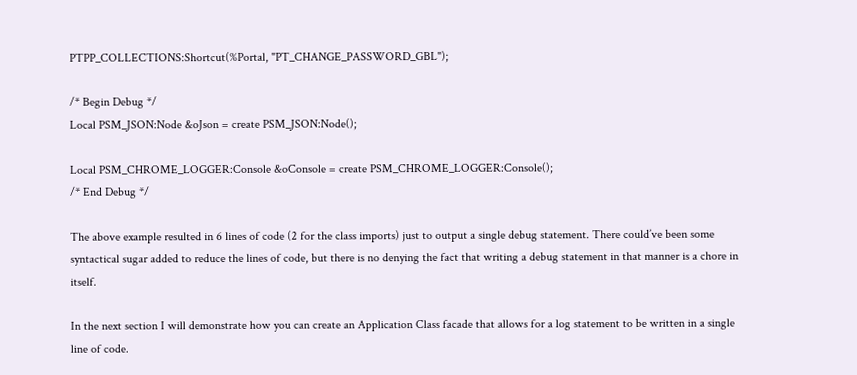PTPP_COLLECTIONS:Shortcut(%Portal, "PT_CHANGE_PASSWORD_GBL");

/* Begin Debug */
Local PSM_JSON:Node &oJson = create PSM_JSON:Node();

Local PSM_CHROME_LOGGER:Console &oConsole = create PSM_CHROME_LOGGER:Console();
/* End Debug */

The above example resulted in 6 lines of code (2 for the class imports) just to output a single debug statement. There could’ve been some syntactical sugar added to reduce the lines of code, but there is no denying the fact that writing a debug statement in that manner is a chore in itself.

In the next section I will demonstrate how you can create an Application Class facade that allows for a log statement to be written in a single line of code.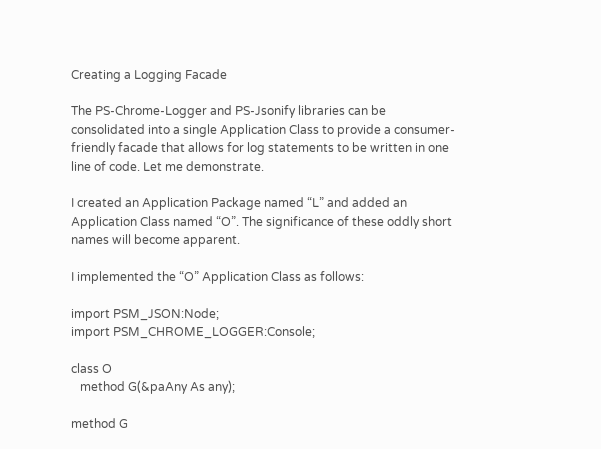Creating a Logging Facade

The PS-Chrome-Logger and PS-Jsonify libraries can be consolidated into a single Application Class to provide a consumer-friendly facade that allows for log statements to be written in one line of code. Let me demonstrate.

I created an Application Package named “L” and added an Application Class named “O”. The significance of these oddly short names will become apparent.

I implemented the “O” Application Class as follows:

import PSM_JSON:Node;
import PSM_CHROME_LOGGER:Console;

class O
   method G(&paAny As any);

method G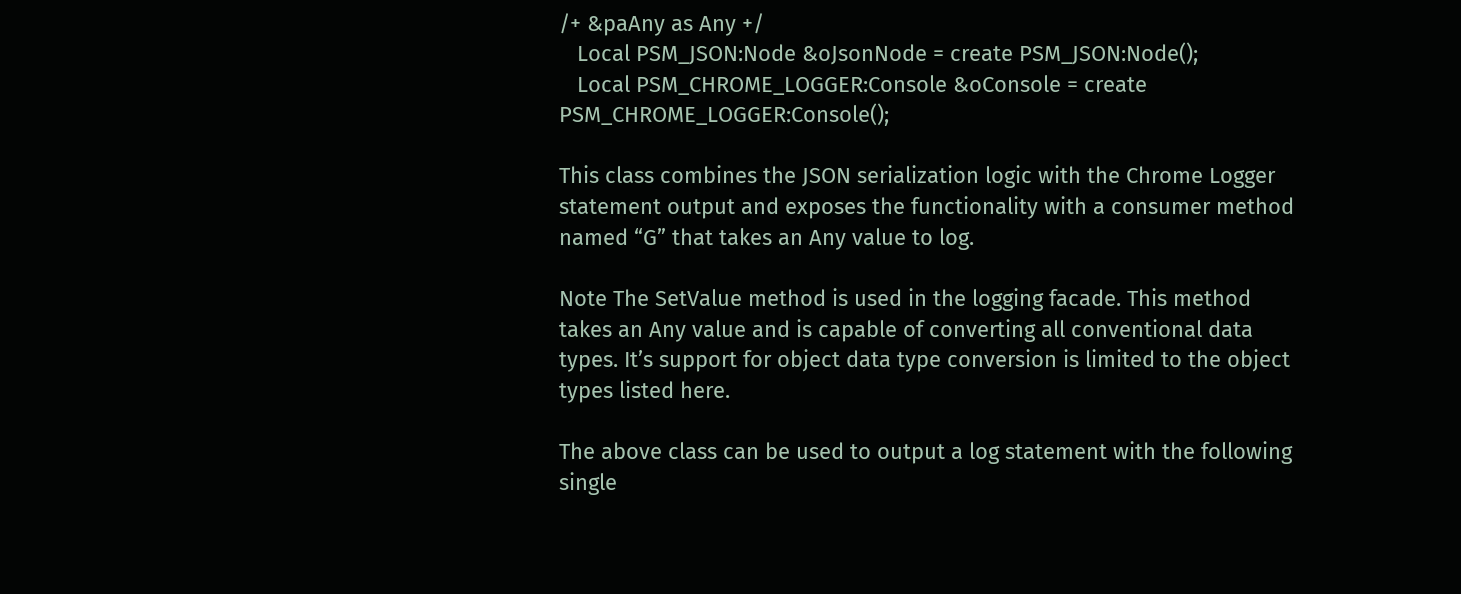/+ &paAny as Any +/
   Local PSM_JSON:Node &oJsonNode = create PSM_JSON:Node();
   Local PSM_CHROME_LOGGER:Console &oConsole = create PSM_CHROME_LOGGER:Console();

This class combines the JSON serialization logic with the Chrome Logger statement output and exposes the functionality with a consumer method named “G” that takes an Any value to log.

Note The SetValue method is used in the logging facade. This method takes an Any value and is capable of converting all conventional data types. It’s support for object data type conversion is limited to the object types listed here.

The above class can be used to output a log statement with the following single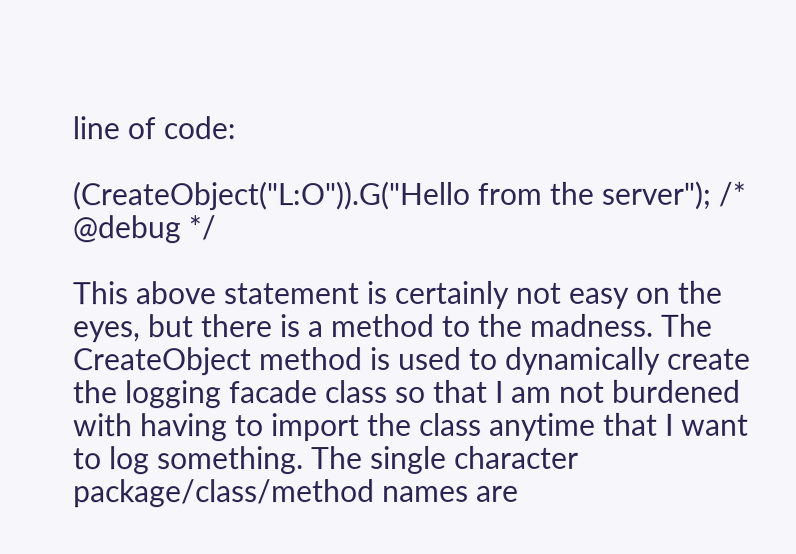line of code:

(CreateObject("L:O")).G("Hello from the server"); /* @debug */

This above statement is certainly not easy on the eyes, but there is a method to the madness. The CreateObject method is used to dynamically create the logging facade class so that I am not burdened with having to import the class anytime that I want to log something. The single character package/class/method names are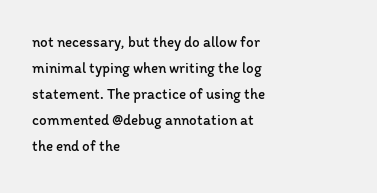not necessary, but they do allow for minimal typing when writing the log statement. The practice of using the commented @debug annotation at the end of the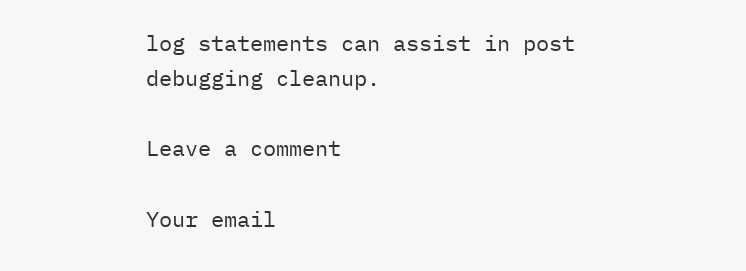log statements can assist in post debugging cleanup.

Leave a comment

Your email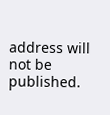address will not be published.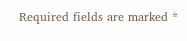Required fields are marked *